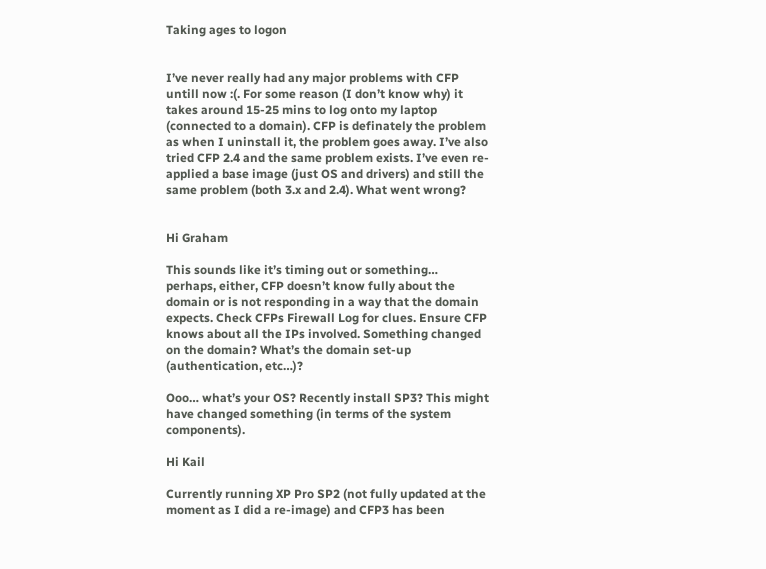Taking ages to logon


I’ve never really had any major problems with CFP untill now :(. For some reason (I don’t know why) it takes around 15-25 mins to log onto my laptop (connected to a domain). CFP is definately the problem as when I uninstall it, the problem goes away. I’ve also tried CFP 2.4 and the same problem exists. I’ve even re-applied a base image (just OS and drivers) and still the same problem (both 3.x and 2.4). What went wrong?


Hi Graham

This sounds like it’s timing out or something… perhaps, either, CFP doesn’t know fully about the domain or is not responding in a way that the domain expects. Check CFPs Firewall Log for clues. Ensure CFP knows about all the IPs involved. Something changed on the domain? What’s the domain set-up (authentication, etc…)?

Ooo… what’s your OS? Recently install SP3? This might have changed something (in terms of the system components).

Hi Kail

Currently running XP Pro SP2 (not fully updated at the moment as I did a re-image) and CFP3 has been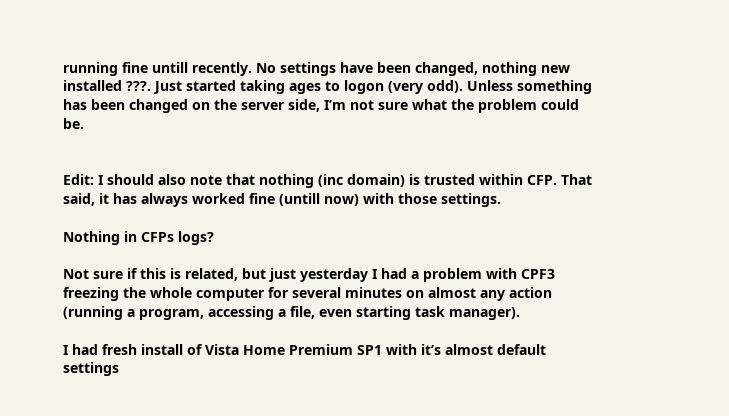running fine untill recently. No settings have been changed, nothing new installed ???. Just started taking ages to logon (very odd). Unless something has been changed on the server side, I’m not sure what the problem could be.


Edit: I should also note that nothing (inc domain) is trusted within CFP. That said, it has always worked fine (untill now) with those settings.

Nothing in CFPs logs?

Not sure if this is related, but just yesterday I had a problem with CPF3 freezing the whole computer for several minutes on almost any action (running a program, accessing a file, even starting task manager).

I had fresh install of Vista Home Premium SP1 with it’s almost default settings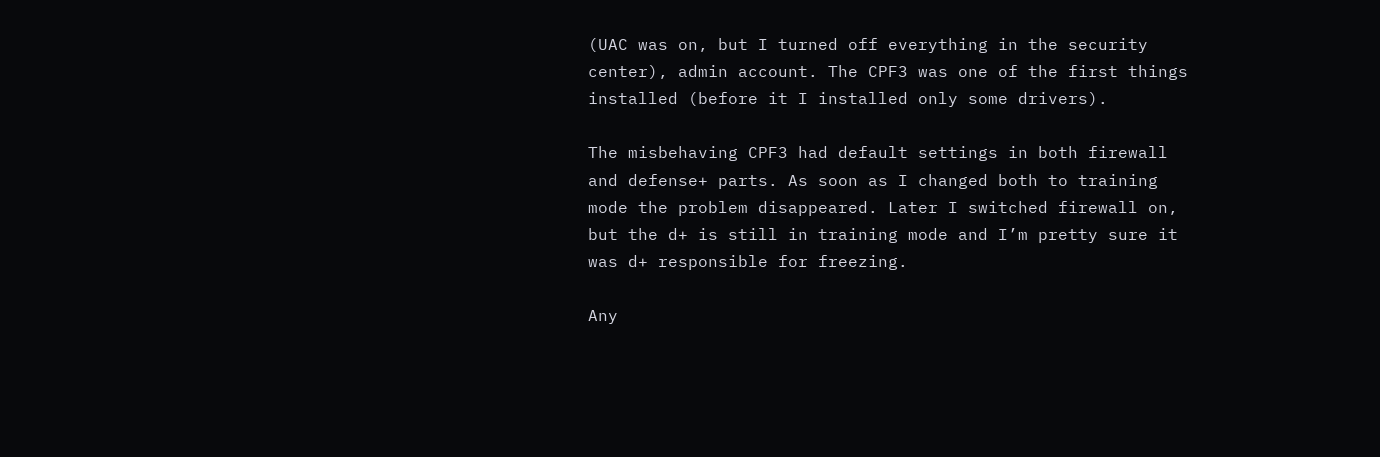(UAC was on, but I turned off everything in the security center), admin account. The CPF3 was one of the first things installed (before it I installed only some drivers).

The misbehaving CPF3 had default settings in both firewall and defense+ parts. As soon as I changed both to training mode the problem disappeared. Later I switched firewall on, but the d+ is still in training mode and I’m pretty sure it was d+ responsible for freezing.

Any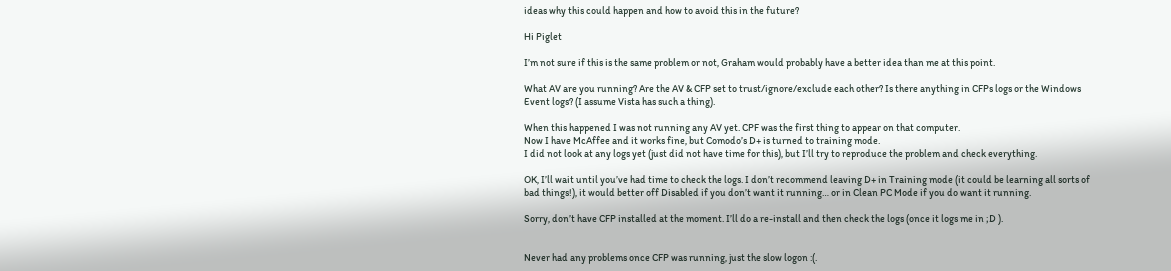ideas why this could happen and how to avoid this in the future?

Hi Piglet

I’m not sure if this is the same problem or not, Graham would probably have a better idea than me at this point.

What AV are you running? Are the AV & CFP set to trust/ignore/exclude each other? Is there anything in CFPs logs or the Windows Event logs? (I assume Vista has such a thing).

When this happened I was not running any AV yet. CPF was the first thing to appear on that computer.
Now I have McAffee and it works fine, but Comodo’s D+ is turned to training mode.
I did not look at any logs yet (just did not have time for this), but I’ll try to reproduce the problem and check everything.

OK, I’ll wait until you’ve had time to check the logs. I don’t recommend leaving D+ in Training mode (it could be learning all sorts of bad things!), it would better off Disabled if you don’t want it running… or in Clean PC Mode if you do want it running.

Sorry, don’t have CFP installed at the moment. I’ll do a re-install and then check the logs (once it logs me in ;D ).


Never had any problems once CFP was running, just the slow logon :(.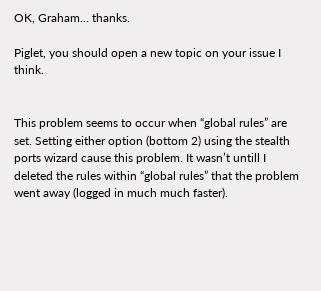OK, Graham… thanks.

Piglet, you should open a new topic on your issue I think.


This problem seems to occur when “global rules” are set. Setting either option (bottom 2) using the stealth ports wizard cause this problem. It wasn’t untill I deleted the rules within “global rules” that the problem went away (logged in much much faster).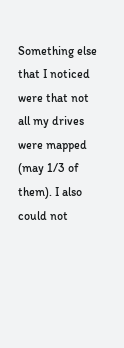Something else that I noticed were that not all my drives were mapped (may 1/3 of them). I also could not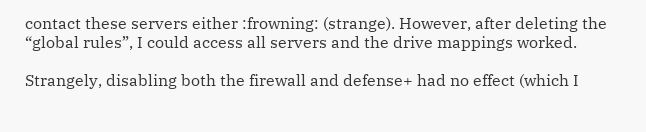contact these servers either :frowning: (strange). However, after deleting the “global rules”, I could access all servers and the drive mappings worked.

Strangely, disabling both the firewall and defense+ had no effect (which I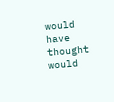would have thought would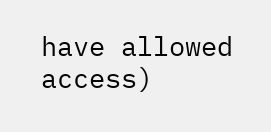have allowed access)